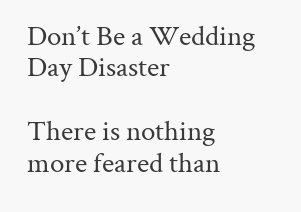Don’t Be a Wedding Day Disaster

There is nothing more feared than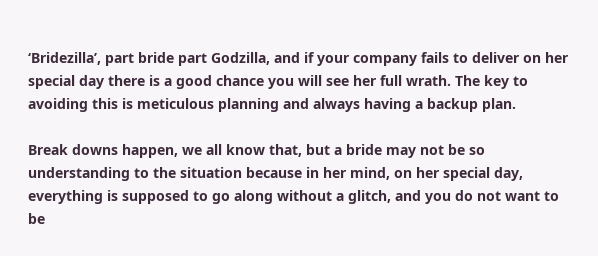‘Bridezilla’, part bride part Godzilla, and if your company fails to deliver on her special day there is a good chance you will see her full wrath. The key to avoiding this is meticulous planning and always having a backup plan.

Break downs happen, we all know that, but a bride may not be so understanding to the situation because in her mind, on her special day, everything is supposed to go along without a glitch, and you do not want to be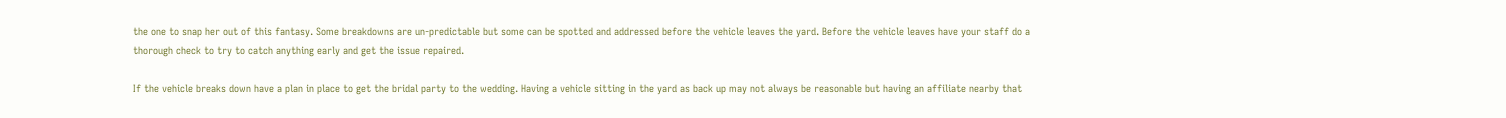the one to snap her out of this fantasy. Some breakdowns are un-predictable but some can be spotted and addressed before the vehicle leaves the yard. Before the vehicle leaves have your staff do a thorough check to try to catch anything early and get the issue repaired.

If the vehicle breaks down have a plan in place to get the bridal party to the wedding. Having a vehicle sitting in the yard as back up may not always be reasonable but having an affiliate nearby that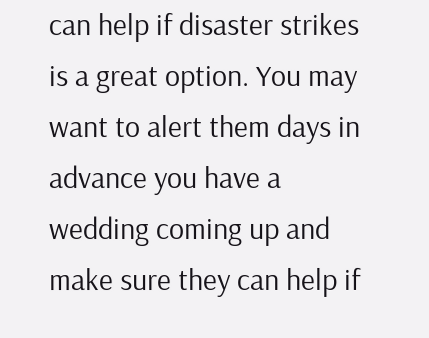can help if disaster strikes is a great option. You may want to alert them days in advance you have a wedding coming up and make sure they can help if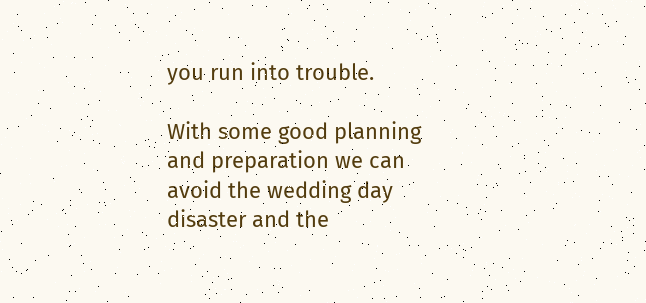you run into trouble.

With some good planning and preparation we can avoid the wedding day disaster and the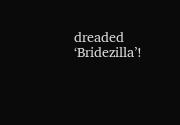dreaded ‘Bridezilla’!